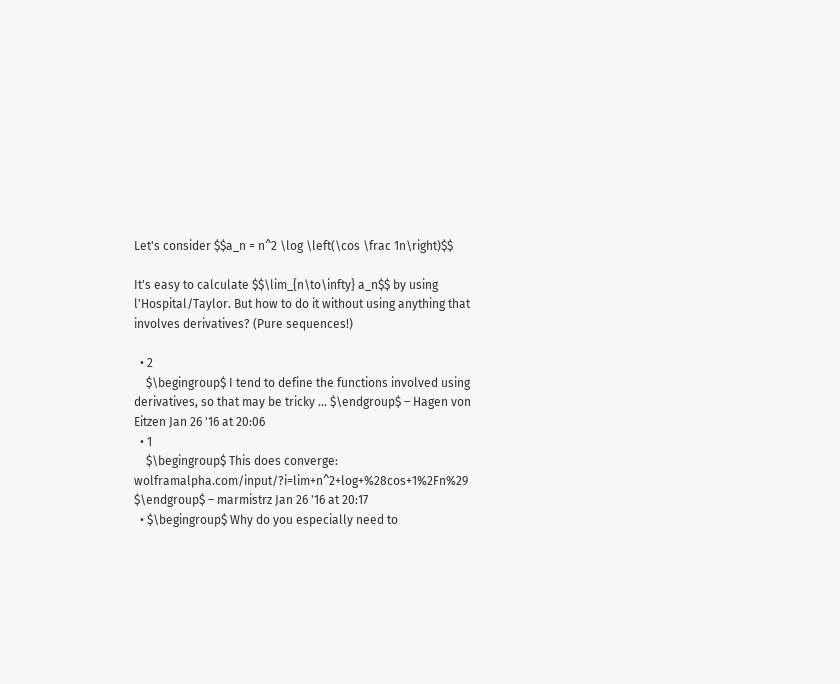Let's consider $$a_n = n^2 \log \left(\cos \frac 1n\right)$$

It's easy to calculate $$\lim_{n\to\infty} a_n$$ by using l'Hospital/Taylor. But how to do it without using anything that involves derivatives? (Pure sequences!)

  • 2
    $\begingroup$ I tend to define the functions involved using derivatives, so that may be tricky ... $\endgroup$ – Hagen von Eitzen Jan 26 '16 at 20:06
  • 1
    $\begingroup$ This does converge: wolframalpha.com/input/?i=lim+n^2+log+%28cos+1%2Fn%29 $\endgroup$ – marmistrz Jan 26 '16 at 20:17
  • $\begingroup$ Why do you especially need to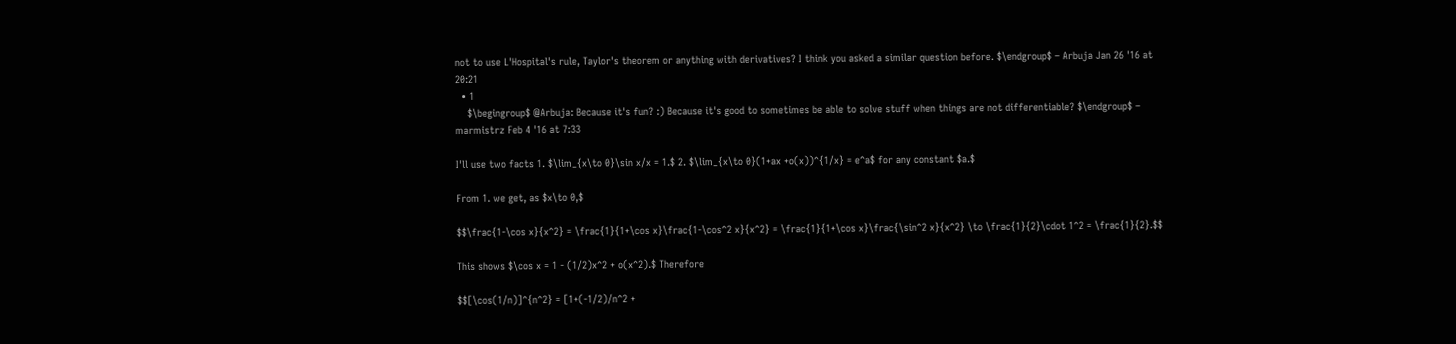not to use L'Hospital's rule, Taylor's theorem or anything with derivatives? I think you asked a similar question before. $\endgroup$ – Arbuja Jan 26 '16 at 20:21
  • 1
    $\begingroup$ @Arbuja: Because it's fun? :) Because it's good to sometimes be able to solve stuff when things are not differentiable? $\endgroup$ – marmistrz Feb 4 '16 at 7:33

I'll use two facts 1. $\lim_{x\to 0}\sin x/x = 1.$ 2. $\lim_{x\to 0}(1+ax +o(x))^{1/x} = e^a$ for any constant $a.$

From 1. we get, as $x\to 0,$

$$\frac{1-\cos x}{x^2} = \frac{1}{1+\cos x}\frac{1-\cos^2 x}{x^2} = \frac{1}{1+\cos x}\frac{\sin^2 x}{x^2} \to \frac{1}{2}\cdot 1^2 = \frac{1}{2}.$$

This shows $\cos x = 1 - (1/2)x^2 + o(x^2).$ Therefore

$$[\cos(1/n)]^{n^2} = [1+(-1/2)/n^2 +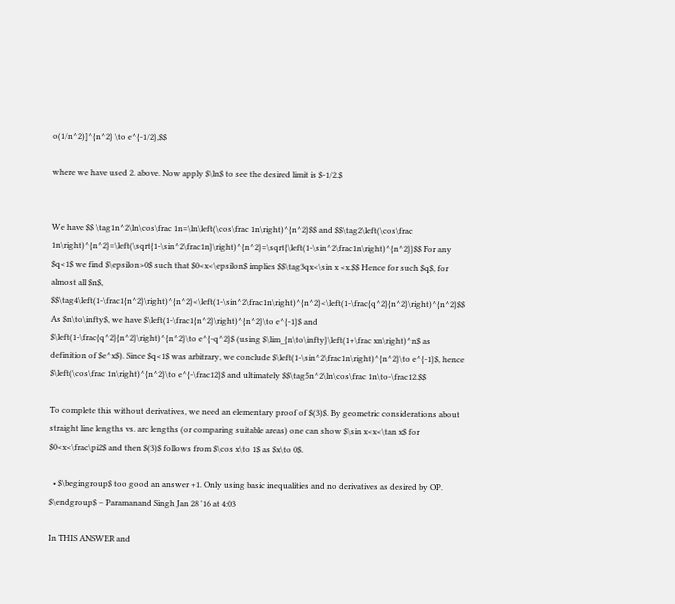o(1/n^2)]^{n^2} \to e^{-1/2},$$

where we have used 2. above. Now apply $\ln$ to see the desired limit is $-1/2.$


We have $$ \tag1n^2\ln\cos\frac 1n=\ln\left(\cos\frac 1n\right)^{n^2}$$ and $$\tag2\left(\cos\frac 1n\right)^{n^2}=\left(\sqrt{1-\sin^2\frac1n}\right)^{n^2}=\sqrt{\left(1-\sin^2\frac1n\right)^{n^2}}$$ For any $q<1$ we find $\epsilon>0$ such that $0<x<\epsilon$ implies $$\tag3qx<\sin x <x.$$ Hence for such $q$, for almost all $n$, $$\tag4\left(1-\frac1{n^2}\right)^{n^2}<\left(1-\sin^2\frac1n\right)^{n^2}<\left(1-\frac{q^2}{n^2}\right)^{n^2}$$ As $n\to\infty$, we have $\left(1-\frac1{n^2}\right)^{n^2}\to e^{-1}$ and $\left(1-\frac{q^2}{n^2}\right)^{n^2}\to e^{-q^2}$ (using $\lim_{n\to\infty}\left(1+\frac xn\right)^n$ as definition of $e^x$). Since $q<1$ was arbitrary, we conclude $\left(1-\sin^2\frac1n\right)^{n^2}\to e^{-1}$, hence $\left(\cos\frac 1n\right)^{n^2}\to e^{-\frac12}$ and ultimately $$\tag5n^2\ln\cos\frac 1n\to-\frac12.$$

To complete this without derivatives, we need an elementary proof of $(3)$. By geometric considerations about straight line lengths vs. arc lengths (or comparing suitable areas) one can show $\sin x<x<\tan x$ for $0<x<\frac\pi2$ and then $(3)$ follows from $\cos x\to 1$ as $x\to 0$.

  • $\begingroup$ too good an answer +1. Only using basic inequalities and no derivatives as desired by OP. $\endgroup$ – Paramanand Singh Jan 28 '16 at 4:03

In THIS ANSWER and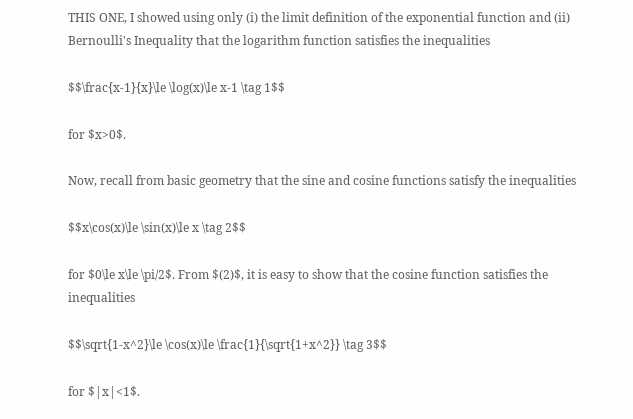THIS ONE, I showed using only (i) the limit definition of the exponential function and (ii) Bernoulli's Inequality that the logarithm function satisfies the inequalities

$$\frac{x-1}{x}\le \log(x)\le x-1 \tag 1$$

for $x>0$.

Now, recall from basic geometry that the sine and cosine functions satisfy the inequalities

$$x\cos(x)\le \sin(x)\le x \tag 2$$

for $0\le x\le \pi/2$. From $(2)$, it is easy to show that the cosine function satisfies the inequalities

$$\sqrt{1-x^2}\le \cos(x)\le \frac{1}{\sqrt{1+x^2}} \tag 3$$

for $|x|<1$.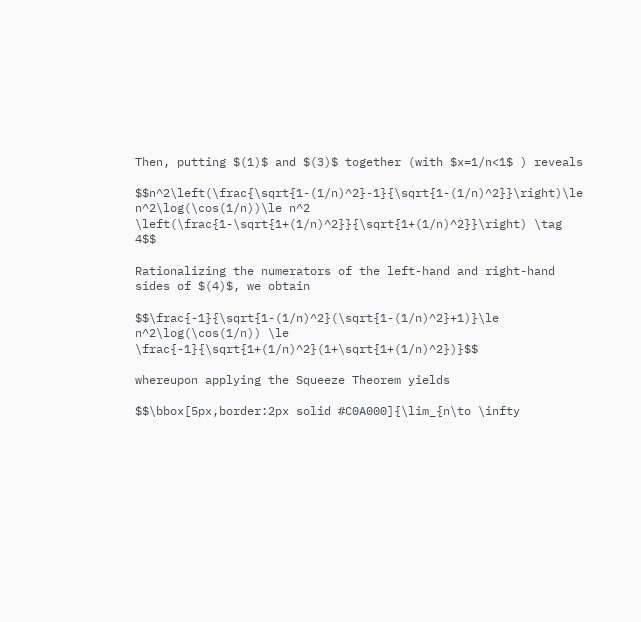Then, putting $(1)$ and $(3)$ together (with $x=1/n<1$ ) reveals

$$n^2\left(\frac{\sqrt{1-(1/n)^2}-1}{\sqrt{1-(1/n)^2}}\right)\le n^2\log(\cos(1/n))\le n^2 \left(\frac{1-\sqrt{1+(1/n)^2}}{\sqrt{1+(1/n)^2}}\right) \tag 4$$

Rationalizing the numerators of the left-hand and right-hand sides of $(4)$, we obtain

$$\frac{-1}{\sqrt{1-(1/n)^2}(\sqrt{1-(1/n)^2}+1)}\le n^2\log(\cos(1/n)) \le \frac{-1}{\sqrt{1+(1/n)^2}(1+\sqrt{1+(1/n)^2})}$$

whereupon applying the Squeeze Theorem yields

$$\bbox[5px,border:2px solid #C0A000]{\lim_{n\to \infty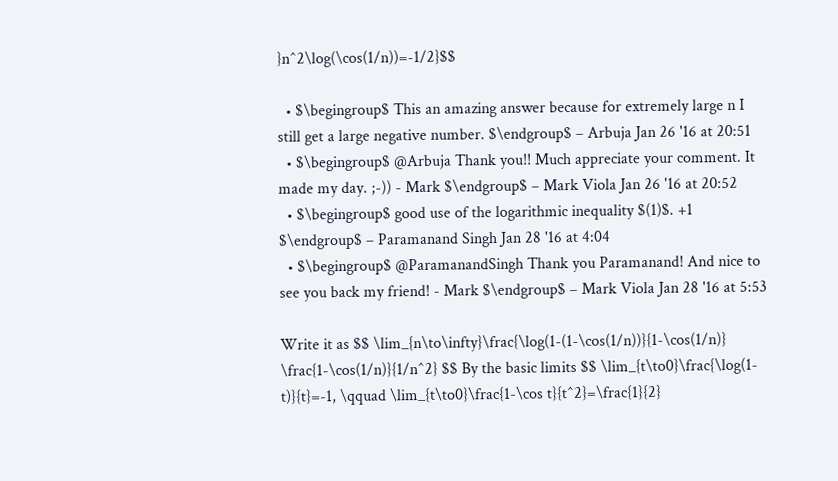}n^2\log(\cos(1/n))=-1/2}$$

  • $\begingroup$ This an amazing answer because for extremely large n I still get a large negative number. $\endgroup$ – Arbuja Jan 26 '16 at 20:51
  • $\begingroup$ @Arbuja Thank you!! Much appreciate your comment. It made my day. ;-)) - Mark $\endgroup$ – Mark Viola Jan 26 '16 at 20:52
  • $\begingroup$ good use of the logarithmic inequality $(1)$. +1 $\endgroup$ – Paramanand Singh Jan 28 '16 at 4:04
  • $\begingroup$ @ParamanandSingh Thank you Paramanand! And nice to see you back my friend! - Mark $\endgroup$ – Mark Viola Jan 28 '16 at 5:53

Write it as $$ \lim_{n\to\infty}\frac{\log(1-(1-\cos(1/n))}{1-\cos(1/n)} \frac{1-\cos(1/n)}{1/n^2} $$ By the basic limits $$ \lim_{t\to0}\frac{\log(1-t)}{t}=-1, \qquad \lim_{t\to0}\frac{1-\cos t}{t^2}=\frac{1}{2}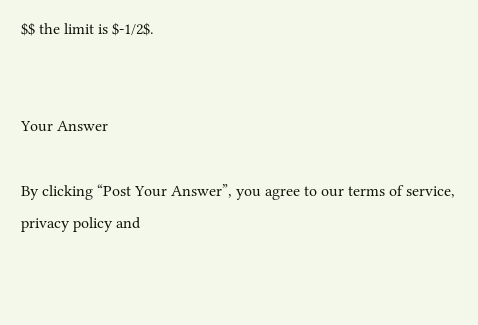$$ the limit is $-1/2$.


Your Answer

By clicking “Post Your Answer”, you agree to our terms of service, privacy policy and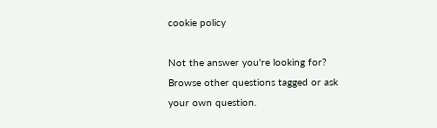cookie policy

Not the answer you're looking for? Browse other questions tagged or ask your own question.